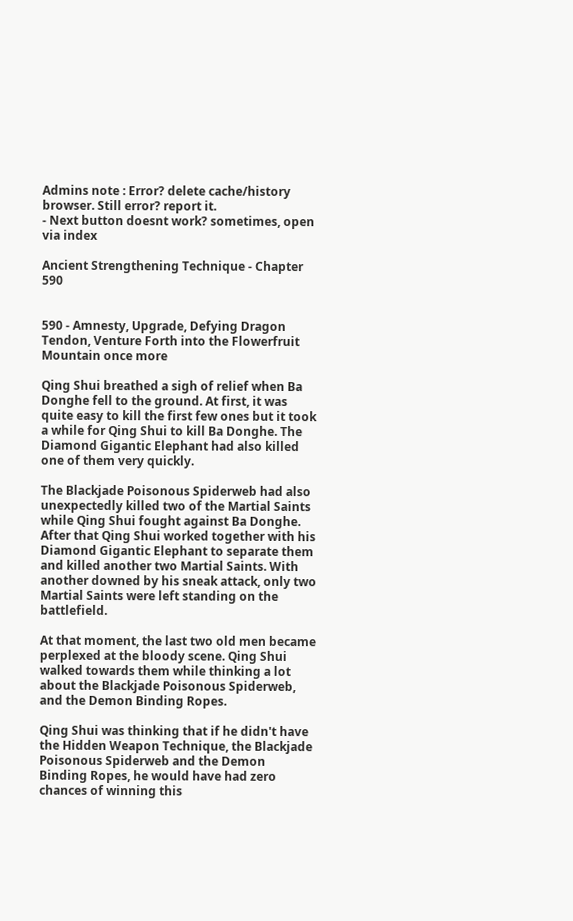Admins note : Error? delete cache/history browser. Still error? report it.
- Next button doesnt work? sometimes, open via index

Ancient Strengthening Technique - Chapter 590


590 - Amnesty, Upgrade, Defying Dragon Tendon, Venture Forth into the Flowerfruit Mountain once more

Qing Shui breathed a sigh of relief when Ba Donghe fell to the ground. At first, it was quite easy to kill the first few ones but it took a while for Qing Shui to kill Ba Donghe. The Diamond Gigantic Elephant had also killed one of them very quickly.

The Blackjade Poisonous Spiderweb had also unexpectedly killed two of the Martial Saints while Qing Shui fought against Ba Donghe. After that Qing Shui worked together with his Diamond Gigantic Elephant to separate them and killed another two Martial Saints. With another downed by his sneak attack, only two Martial Saints were left standing on the battlefield.

At that moment, the last two old men became perplexed at the bloody scene. Qing Shui walked towards them while thinking a lot about the Blackjade Poisonous Spiderweb, and the Demon Binding Ropes.

Qing Shui was thinking that if he didn't have the Hidden Weapon Technique, the Blackjade Poisonous Spiderweb and the Demon Binding Ropes, he would have had zero chances of winning this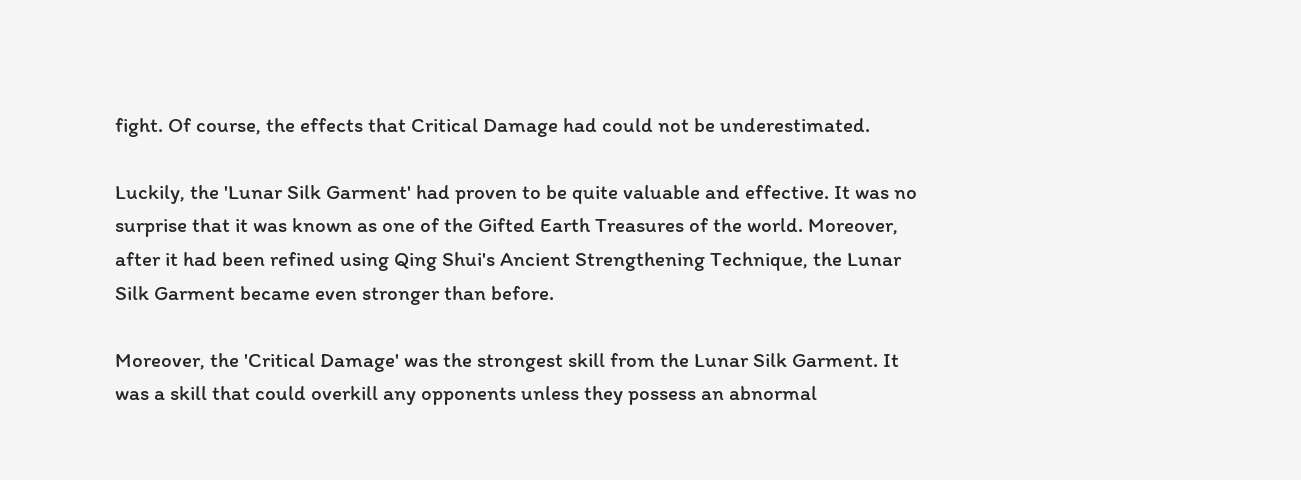fight. Of course, the effects that Critical Damage had could not be underestimated.

Luckily, the 'Lunar Silk Garment' had proven to be quite valuable and effective. It was no surprise that it was known as one of the Gifted Earth Treasures of the world. Moreover, after it had been refined using Qing Shui's Ancient Strengthening Technique, the Lunar Silk Garment became even stronger than before.

Moreover, the 'Critical Damage' was the strongest skill from the Lunar Silk Garment. It was a skill that could overkill any opponents unless they possess an abnormal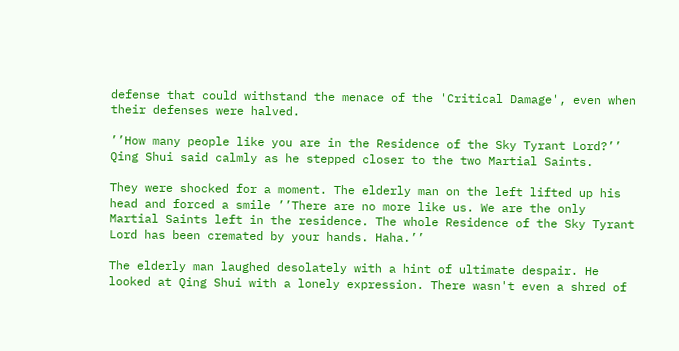defense that could withstand the menace of the 'Critical Damage', even when their defenses were halved.

’’How many people like you are in the Residence of the Sky Tyrant Lord?’’ Qing Shui said calmly as he stepped closer to the two Martial Saints.

They were shocked for a moment. The elderly man on the left lifted up his head and forced a smile ’’There are no more like us. We are the only Martial Saints left in the residence. The whole Residence of the Sky Tyrant Lord has been cremated by your hands. Haha.’’

The elderly man laughed desolately with a hint of ultimate despair. He looked at Qing Shui with a lonely expression. There wasn't even a shred of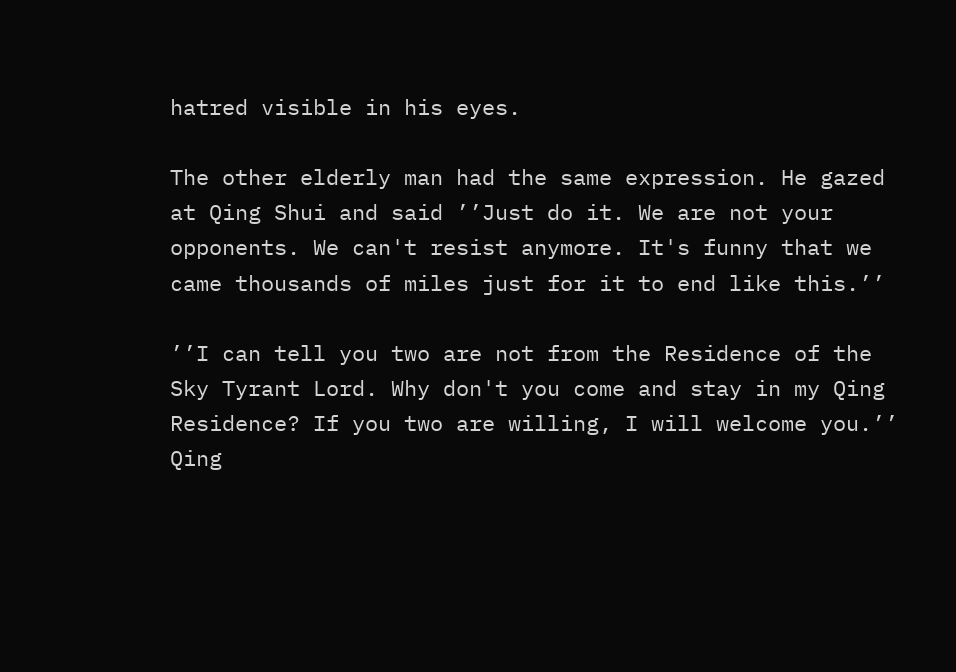hatred visible in his eyes.

The other elderly man had the same expression. He gazed at Qing Shui and said ’’Just do it. We are not your opponents. We can't resist anymore. It's funny that we came thousands of miles just for it to end like this.’’

’’I can tell you two are not from the Residence of the Sky Tyrant Lord. Why don't you come and stay in my Qing Residence? If you two are willing, I will welcome you.’’ Qing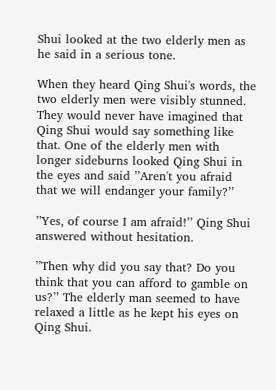Shui looked at the two elderly men as he said in a serious tone.

When they heard Qing Shui's words, the two elderly men were visibly stunned. They would never have imagined that Qing Shui would say something like that. One of the elderly men with longer sideburns looked Qing Shui in the eyes and said ’’Aren't you afraid that we will endanger your family?’’

’’Yes, of course I am afraid!’’ Qing Shui answered without hesitation.

’’Then why did you say that? Do you think that you can afford to gamble on us?’’ The elderly man seemed to have relaxed a little as he kept his eyes on Qing Shui.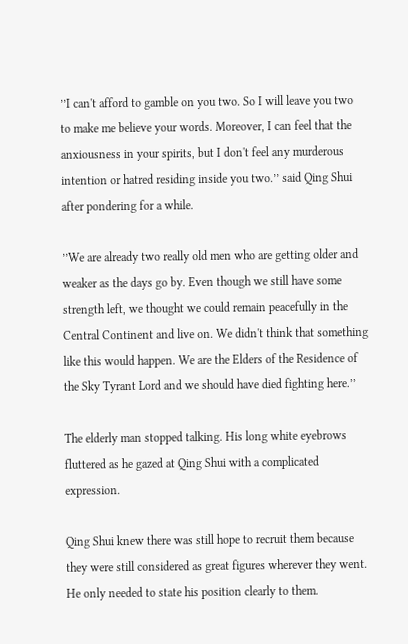’’I can't afford to gamble on you two. So I will leave you two to make me believe your words. Moreover, I can feel that the anxiousness in your spirits, but I don't feel any murderous intention or hatred residing inside you two.’’ said Qing Shui after pondering for a while.

’’We are already two really old men who are getting older and weaker as the days go by. Even though we still have some strength left, we thought we could remain peacefully in the Central Continent and live on. We didn't think that something like this would happen. We are the Elders of the Residence of the Sky Tyrant Lord and we should have died fighting here.’’

The elderly man stopped talking. His long white eyebrows fluttered as he gazed at Qing Shui with a complicated expression.

Qing Shui knew there was still hope to recruit them because they were still considered as great figures wherever they went. He only needed to state his position clearly to them.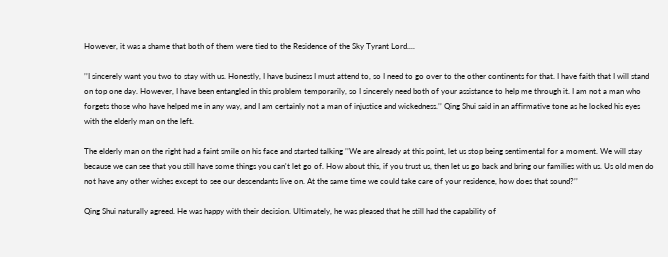However, it was a shame that both of them were tied to the Residence of the Sky Tyrant Lord....

’’I sincerely want you two to stay with us. Honestly, I have business I must attend to, so I need to go over to the other continents for that. I have faith that I will stand on top one day. However, I have been entangled in this problem temporarily, so I sincerely need both of your assistance to help me through it. I am not a man who forgets those who have helped me in any way, and I am certainly not a man of injustice and wickedness.’’ Qing Shui said in an affirmative tone as he locked his eyes with the elderly man on the left.

The elderly man on the right had a faint smile on his face and started talking ’’We are already at this point, let us stop being sentimental for a moment. We will stay because we can see that you still have some things you can't let go of. How about this, if you trust us, then let us go back and bring our families with us. Us old men do not have any other wishes except to see our descendants live on. At the same time we could take care of your residence, how does that sound?’’

Qing Shui naturally agreed. He was happy with their decision. Ultimately, he was pleased that he still had the capability of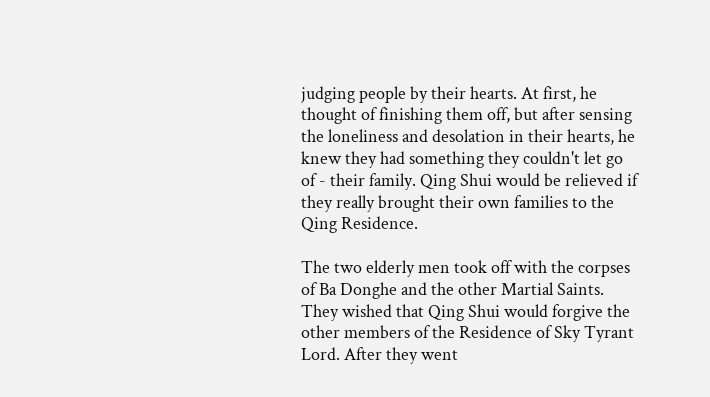judging people by their hearts. At first, he thought of finishing them off, but after sensing the loneliness and desolation in their hearts, he knew they had something they couldn't let go of - their family. Qing Shui would be relieved if they really brought their own families to the Qing Residence.

The two elderly men took off with the corpses of Ba Donghe and the other Martial Saints. They wished that Qing Shui would forgive the other members of the Residence of Sky Tyrant Lord. After they went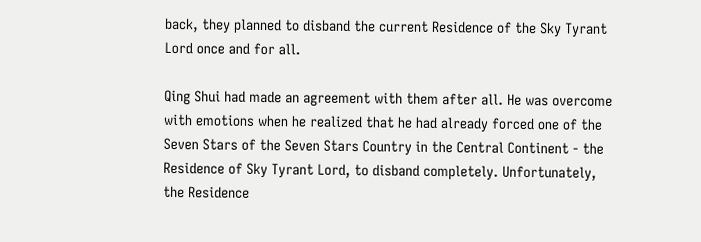back, they planned to disband the current Residence of the Sky Tyrant Lord once and for all.

Qing Shui had made an agreement with them after all. He was overcome with emotions when he realized that he had already forced one of the Seven Stars of the Seven Stars Country in the Central Continent - the Residence of Sky Tyrant Lord, to disband completely. Unfortunately, the Residence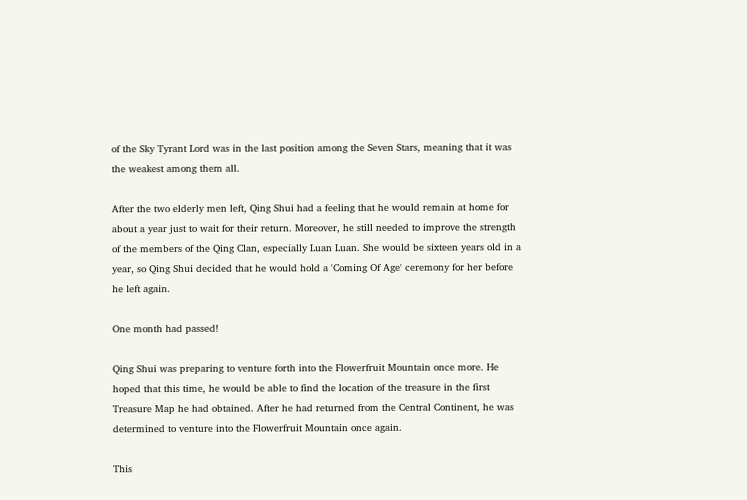of the Sky Tyrant Lord was in the last position among the Seven Stars, meaning that it was the weakest among them all.

After the two elderly men left, Qing Shui had a feeling that he would remain at home for about a year just to wait for their return. Moreover, he still needed to improve the strength of the members of the Qing Clan, especially Luan Luan. She would be sixteen years old in a year, so Qing Shui decided that he would hold a 'Coming Of Age' ceremony for her before he left again.

One month had passed!

Qing Shui was preparing to venture forth into the Flowerfruit Mountain once more. He hoped that this time, he would be able to find the location of the treasure in the first Treasure Map he had obtained. After he had returned from the Central Continent, he was determined to venture into the Flowerfruit Mountain once again.

This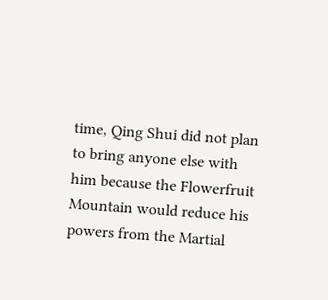time, Qing Shui did not plan to bring anyone else with him because the Flowerfruit Mountain would reduce his powers from the Martial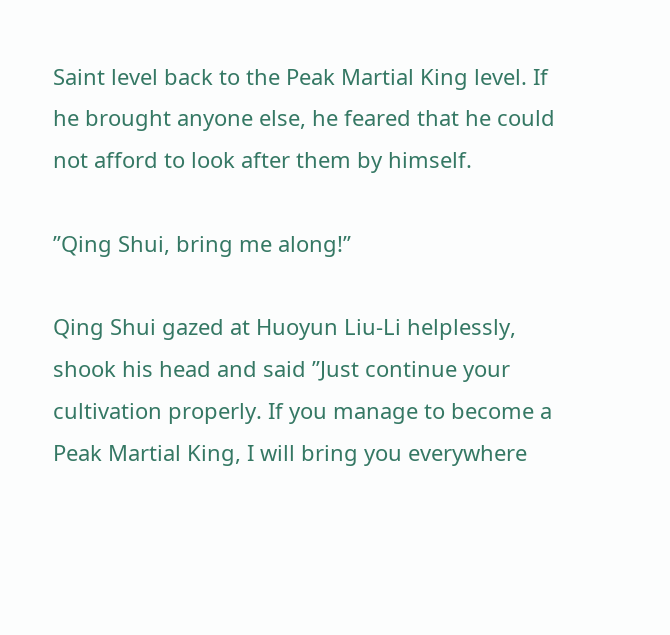Saint level back to the Peak Martial King level. If he brought anyone else, he feared that he could not afford to look after them by himself.

’’Qing Shui, bring me along!’’

Qing Shui gazed at Huoyun Liu-Li helplessly, shook his head and said ’’Just continue your cultivation properly. If you manage to become a Peak Martial King, I will bring you everywhere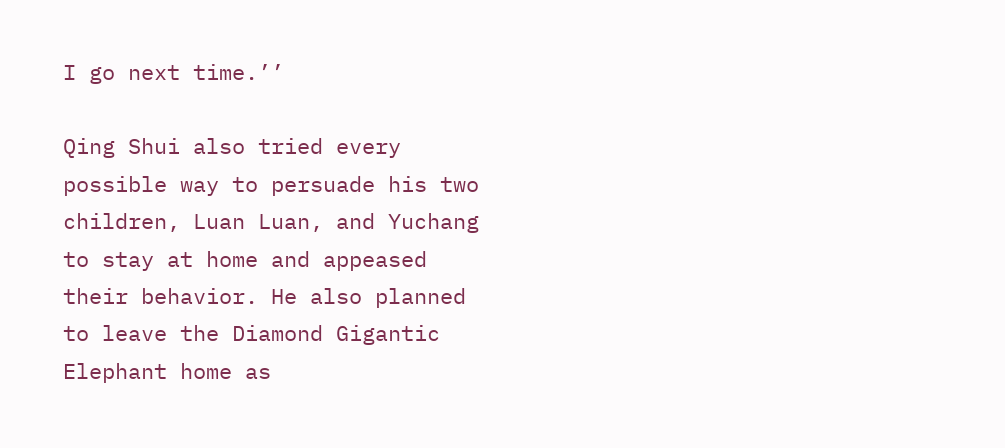I go next time.’’

Qing Shui also tried every possible way to persuade his two children, Luan Luan, and Yuchang to stay at home and appeased their behavior. He also planned to leave the Diamond Gigantic Elephant home as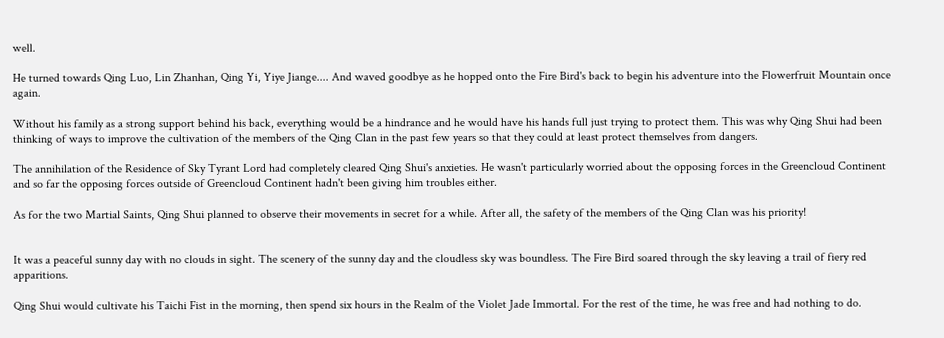well.

He turned towards Qing Luo, Lin Zhanhan, Qing Yi, Yiye Jiange.... And waved goodbye as he hopped onto the Fire Bird's back to begin his adventure into the Flowerfruit Mountain once again.

Without his family as a strong support behind his back, everything would be a hindrance and he would have his hands full just trying to protect them. This was why Qing Shui had been thinking of ways to improve the cultivation of the members of the Qing Clan in the past few years so that they could at least protect themselves from dangers.

The annihilation of the Residence of Sky Tyrant Lord had completely cleared Qing Shui's anxieties. He wasn't particularly worried about the opposing forces in the Greencloud Continent and so far the opposing forces outside of Greencloud Continent hadn't been giving him troubles either.

As for the two Martial Saints, Qing Shui planned to observe their movements in secret for a while. After all, the safety of the members of the Qing Clan was his priority!


It was a peaceful sunny day with no clouds in sight. The scenery of the sunny day and the cloudless sky was boundless. The Fire Bird soared through the sky leaving a trail of fiery red apparitions.

Qing Shui would cultivate his Taichi Fist in the morning, then spend six hours in the Realm of the Violet Jade Immortal. For the rest of the time, he was free and had nothing to do.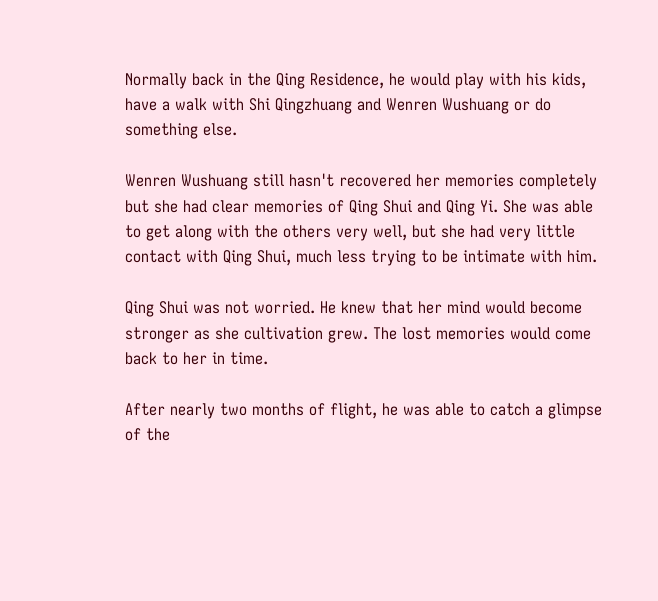Normally back in the Qing Residence, he would play with his kids, have a walk with Shi Qingzhuang and Wenren Wushuang or do something else.

Wenren Wushuang still hasn't recovered her memories completely but she had clear memories of Qing Shui and Qing Yi. She was able to get along with the others very well, but she had very little contact with Qing Shui, much less trying to be intimate with him.

Qing Shui was not worried. He knew that her mind would become stronger as she cultivation grew. The lost memories would come back to her in time.

After nearly two months of flight, he was able to catch a glimpse of the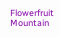Flowerfruit Mountain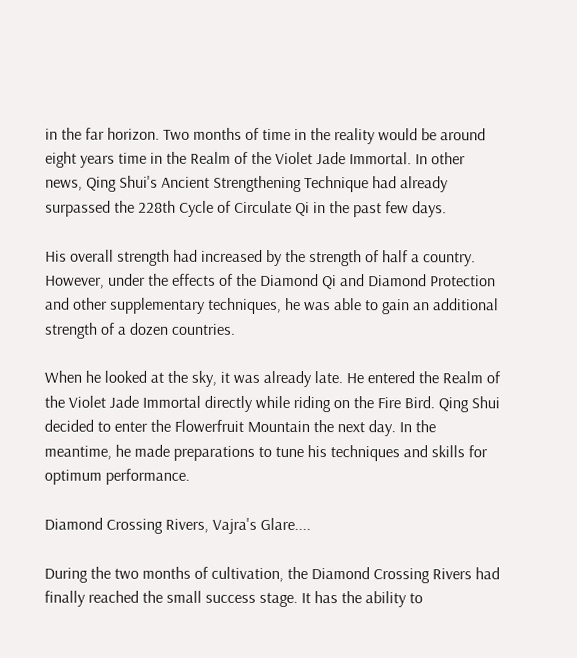in the far horizon. Two months of time in the reality would be around eight years time in the Realm of the Violet Jade Immortal. In other news, Qing Shui's Ancient Strengthening Technique had already surpassed the 228th Cycle of Circulate Qi in the past few days.

His overall strength had increased by the strength of half a country. However, under the effects of the Diamond Qi and Diamond Protection and other supplementary techniques, he was able to gain an additional strength of a dozen countries.

When he looked at the sky, it was already late. He entered the Realm of the Violet Jade Immortal directly while riding on the Fire Bird. Qing Shui decided to enter the Flowerfruit Mountain the next day. In the meantime, he made preparations to tune his techniques and skills for optimum performance.

Diamond Crossing Rivers, Vajra's Glare....

During the two months of cultivation, the Diamond Crossing Rivers had finally reached the small success stage. It has the ability to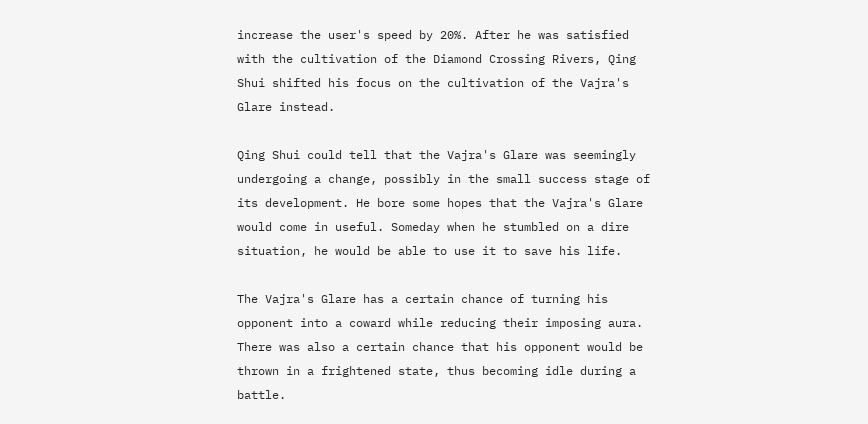increase the user's speed by 20%. After he was satisfied with the cultivation of the Diamond Crossing Rivers, Qing Shui shifted his focus on the cultivation of the Vajra's Glare instead.

Qing Shui could tell that the Vajra's Glare was seemingly undergoing a change, possibly in the small success stage of its development. He bore some hopes that the Vajra's Glare would come in useful. Someday when he stumbled on a dire situation, he would be able to use it to save his life.

The Vajra's Glare has a certain chance of turning his opponent into a coward while reducing their imposing aura. There was also a certain chance that his opponent would be thrown in a frightened state, thus becoming idle during a battle.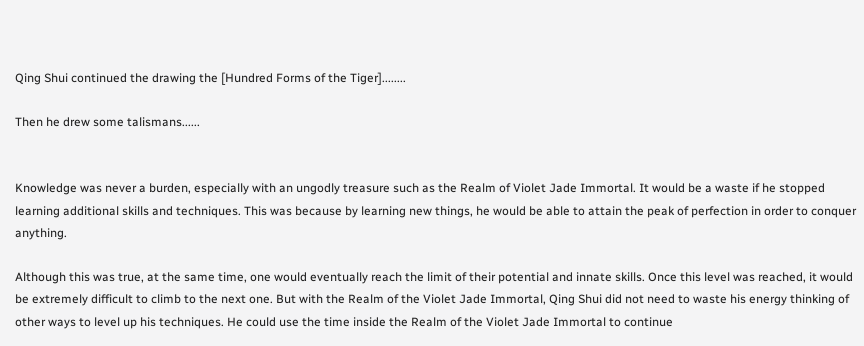Qing Shui continued the drawing the [Hundred Forms of the Tiger]........

Then he drew some talismans......


Knowledge was never a burden, especially with an ungodly treasure such as the Realm of Violet Jade Immortal. It would be a waste if he stopped learning additional skills and techniques. This was because by learning new things, he would be able to attain the peak of perfection in order to conquer anything.

Although this was true, at the same time, one would eventually reach the limit of their potential and innate skills. Once this level was reached, it would be extremely difficult to climb to the next one. But with the Realm of the Violet Jade Immortal, Qing Shui did not need to waste his energy thinking of other ways to level up his techniques. He could use the time inside the Realm of the Violet Jade Immortal to continue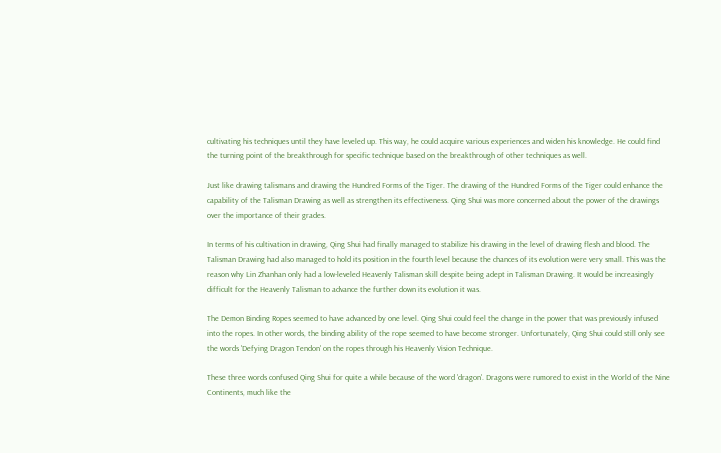cultivating his techniques until they have leveled up. This way, he could acquire various experiences and widen his knowledge. He could find the turning point of the breakthrough for specific technique based on the breakthrough of other techniques as well.

Just like drawing talismans and drawing the Hundred Forms of the Tiger. The drawing of the Hundred Forms of the Tiger could enhance the capability of the Talisman Drawing as well as strengthen its effectiveness. Qing Shui was more concerned about the power of the drawings over the importance of their grades.

In terms of his cultivation in drawing, Qing Shui had finally managed to stabilize his drawing in the level of drawing flesh and blood. The Talisman Drawing had also managed to hold its position in the fourth level because the chances of its evolution were very small. This was the reason why Lin Zhanhan only had a low-leveled Heavenly Talisman skill despite being adept in Talisman Drawing. It would be increasingly difficult for the Heavenly Talisman to advance the further down its evolution it was.

The Demon Binding Ropes seemed to have advanced by one level. Qing Shui could feel the change in the power that was previously infused into the ropes. In other words, the binding ability of the rope seemed to have become stronger. Unfortunately, Qing Shui could still only see the words 'Defying Dragon Tendon' on the ropes through his Heavenly Vision Technique.

These three words confused Qing Shui for quite a while because of the word 'dragon'. Dragons were rumored to exist in the World of the Nine Continents, much like the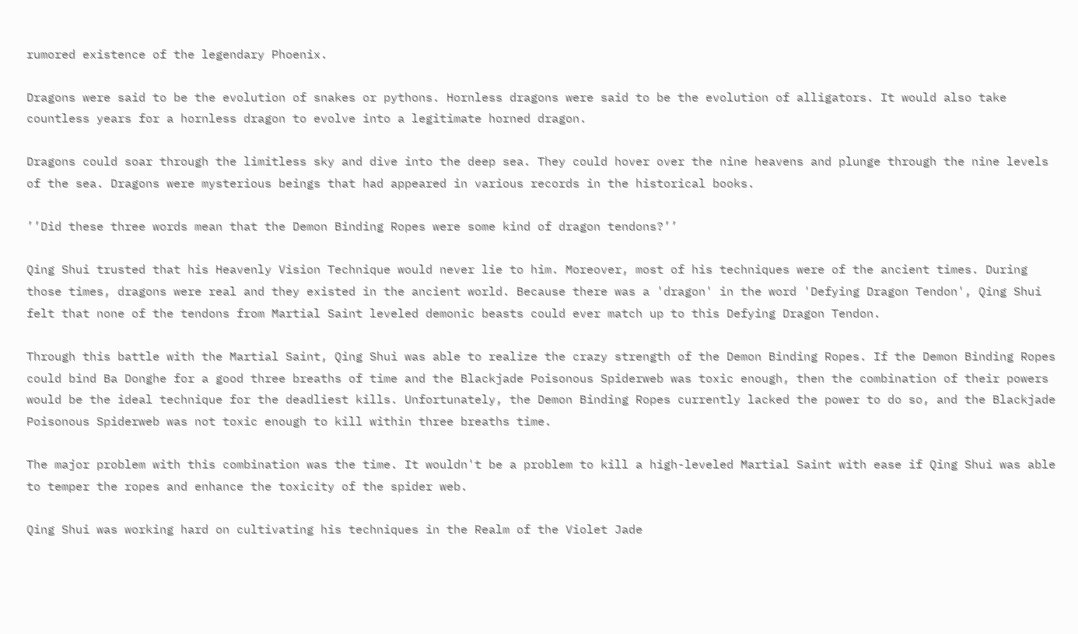rumored existence of the legendary Phoenix.

Dragons were said to be the evolution of snakes or pythons. Hornless dragons were said to be the evolution of alligators. It would also take countless years for a hornless dragon to evolve into a legitimate horned dragon.

Dragons could soar through the limitless sky and dive into the deep sea. They could hover over the nine heavens and plunge through the nine levels of the sea. Dragons were mysterious beings that had appeared in various records in the historical books.

’’Did these three words mean that the Demon Binding Ropes were some kind of dragon tendons?’’

Qing Shui trusted that his Heavenly Vision Technique would never lie to him. Moreover, most of his techniques were of the ancient times. During those times, dragons were real and they existed in the ancient world. Because there was a 'dragon' in the word 'Defying Dragon Tendon', Qing Shui felt that none of the tendons from Martial Saint leveled demonic beasts could ever match up to this Defying Dragon Tendon.

Through this battle with the Martial Saint, Qing Shui was able to realize the crazy strength of the Demon Binding Ropes. If the Demon Binding Ropes could bind Ba Donghe for a good three breaths of time and the Blackjade Poisonous Spiderweb was toxic enough, then the combination of their powers would be the ideal technique for the deadliest kills. Unfortunately, the Demon Binding Ropes currently lacked the power to do so, and the Blackjade Poisonous Spiderweb was not toxic enough to kill within three breaths time.

The major problem with this combination was the time. It wouldn't be a problem to kill a high-leveled Martial Saint with ease if Qing Shui was able to temper the ropes and enhance the toxicity of the spider web.

Qing Shui was working hard on cultivating his techniques in the Realm of the Violet Jade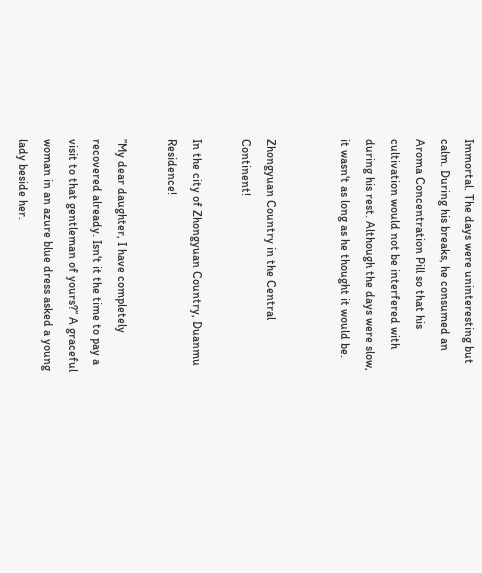Immortal. The days were uninteresting but calm. During his breaks, he consumed an Aroma Concentration Pill so that his cultivation would not be interfered with during his rest. Although the days were slow, it wasn't as long as he thought it would be.


Zhongyuan Country in the Central Continent!

In the city of Zhongyuan Country, Duanmu Residence!

’’My dear daughter, I have completely recovered already. Isn't it the time to pay a visit to that gentleman of yours?’’ A graceful woman in an azure blue dress asked a young lady beside her.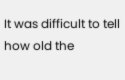It was difficult to tell how old the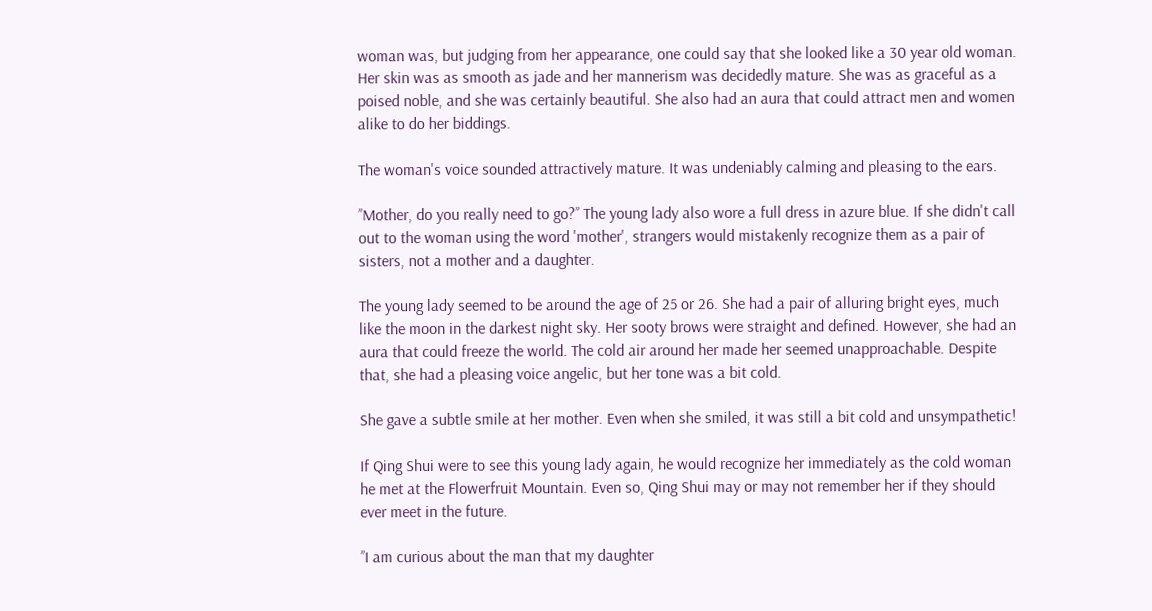woman was, but judging from her appearance, one could say that she looked like a 30 year old woman. Her skin was as smooth as jade and her mannerism was decidedly mature. She was as graceful as a poised noble, and she was certainly beautiful. She also had an aura that could attract men and women alike to do her biddings.

The woman's voice sounded attractively mature. It was undeniably calming and pleasing to the ears.

’’Mother, do you really need to go?’’ The young lady also wore a full dress in azure blue. If she didn't call out to the woman using the word 'mother', strangers would mistakenly recognize them as a pair of sisters, not a mother and a daughter.

The young lady seemed to be around the age of 25 or 26. She had a pair of alluring bright eyes, much like the moon in the darkest night sky. Her sooty brows were straight and defined. However, she had an aura that could freeze the world. The cold air around her made her seemed unapproachable. Despite that, she had a pleasing voice angelic, but her tone was a bit cold.

She gave a subtle smile at her mother. Even when she smiled, it was still a bit cold and unsympathetic!

If Qing Shui were to see this young lady again, he would recognize her immediately as the cold woman he met at the Flowerfruit Mountain. Even so, Qing Shui may or may not remember her if they should ever meet in the future.

’’I am curious about the man that my daughter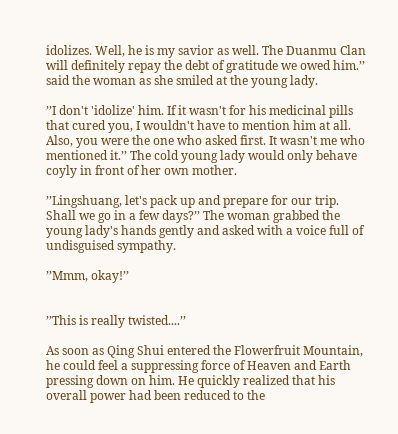idolizes. Well, he is my savior as well. The Duanmu Clan will definitely repay the debt of gratitude we owed him.’’ said the woman as she smiled at the young lady.

’’I don't 'idolize' him. If it wasn't for his medicinal pills that cured you, I wouldn't have to mention him at all. Also, you were the one who asked first. It wasn't me who mentioned it.’’ The cold young lady would only behave coyly in front of her own mother.

’’Lingshuang, let's pack up and prepare for our trip. Shall we go in a few days?’’ The woman grabbed the young lady's hands gently and asked with a voice full of undisguised sympathy.

’’Mmm, okay!’’


’’This is really twisted....’’

As soon as Qing Shui entered the Flowerfruit Mountain, he could feel a suppressing force of Heaven and Earth pressing down on him. He quickly realized that his overall power had been reduced to the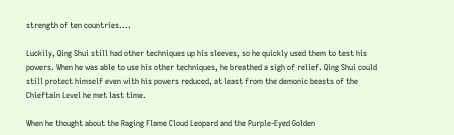strength of ten countries....

Luckily, Qing Shui still had other techniques up his sleeves, so he quickly used them to test his powers. When he was able to use his other techniques, he breathed a sigh of relief. Qing Shui could still protect himself even with his powers reduced, at least from the demonic beasts of the Chieftain Level he met last time.

When he thought about the Raging Flame Cloud Leopard and the Purple-Eyed Golden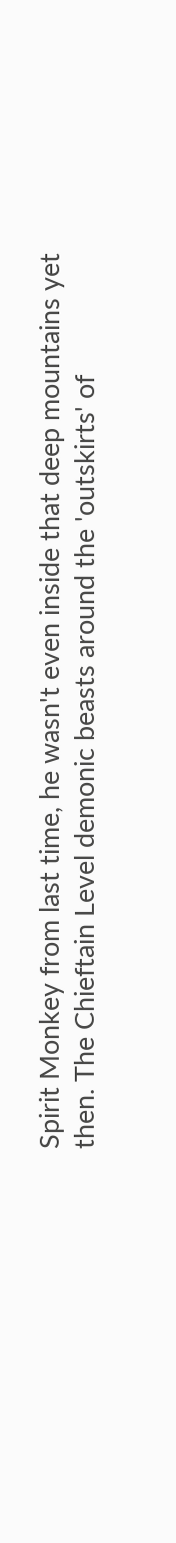Spirit Monkey from last time, he wasn't even inside that deep mountains yet then. The Chieftain Level demonic beasts around the 'outskirts' of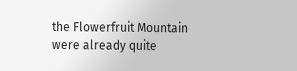the Flowerfruit Mountain were already quite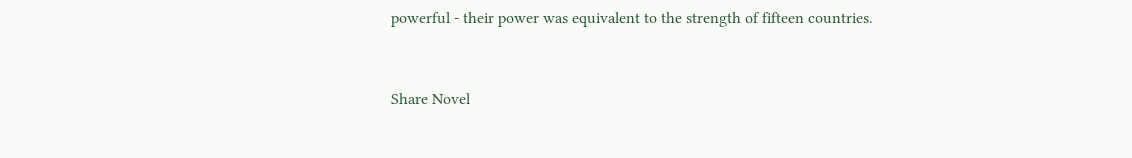powerful - their power was equivalent to the strength of fifteen countries.


Share Novel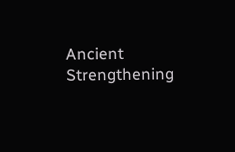Ancient Strengthening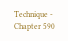Technique - Chapter 590